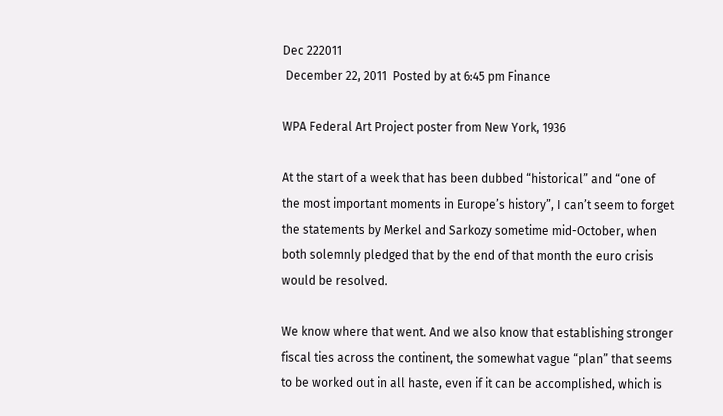Dec 222011
 December 22, 2011  Posted by at 6:45 pm Finance

WPA Federal Art Project poster from New York, 1936

At the start of a week that has been dubbed “historical” and “one of the most important moments in Europe’s history”, I can’t seem to forget the statements by Merkel and Sarkozy sometime mid-October, when both solemnly pledged that by the end of that month the euro crisis would be resolved.

We know where that went. And we also know that establishing stronger fiscal ties across the continent, the somewhat vague “plan” that seems to be worked out in all haste, even if it can be accomplished, which is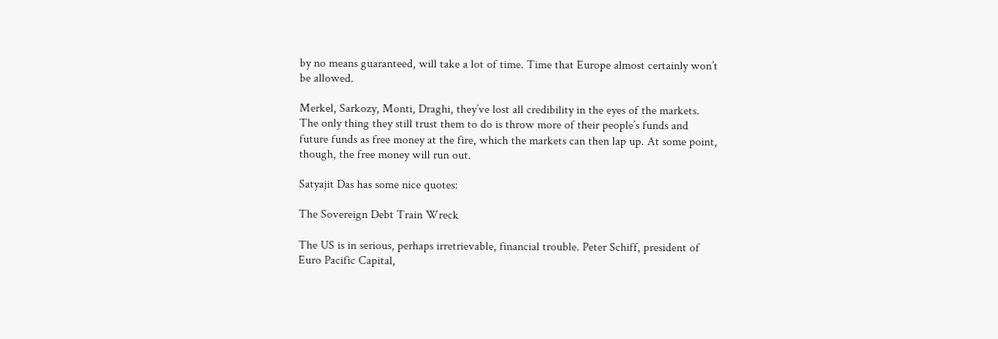by no means guaranteed, will take a lot of time. Time that Europe almost certainly won’t be allowed.

Merkel, Sarkozy, Monti, Draghi, they’ve lost all credibility in the eyes of the markets. The only thing they still trust them to do is throw more of their people’s funds and future funds as free money at the fire, which the markets can then lap up. At some point, though, the free money will run out.

Satyajit Das has some nice quotes:

The Sovereign Debt Train Wreck

The US is in serious, perhaps irretrievable, financial trouble. Peter Schiff, president of Euro Pacific Capital,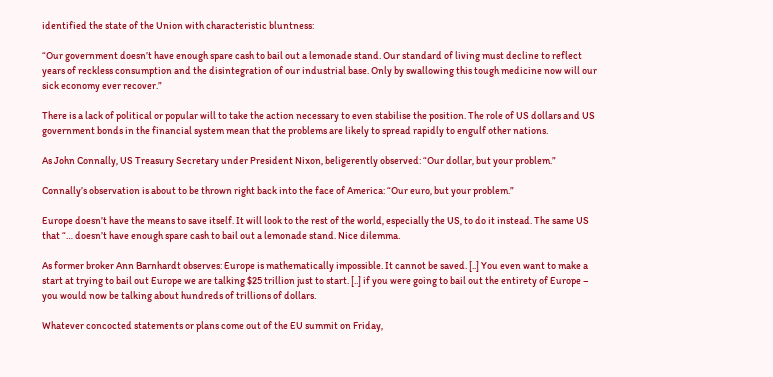identified the state of the Union with characteristic bluntness:

“Our government doesn’t have enough spare cash to bail out a lemonade stand. Our standard of living must decline to reflect years of reckless consumption and the disintegration of our industrial base. Only by swallowing this tough medicine now will our sick economy ever recover.”

There is a lack of political or popular will to take the action necessary to even stabilise the position. The role of US dollars and US government bonds in the financial system mean that the problems are likely to spread rapidly to engulf other nations.

As John Connally, US Treasury Secretary under President Nixon, beligerently observed: “Our dollar, but your problem.”

Connally’s observation is about to be thrown right back into the face of America: “Our euro, but your problem.”

Europe doesn’t have the means to save itself. It will look to the rest of the world, especially the US, to do it instead. The same US that “… doesn’t have enough spare cash to bail out a lemonade stand. Nice dilemma.

As former broker Ann Barnhardt observes: Europe is mathematically impossible. It cannot be saved. [..] You even want to make a start at trying to bail out Europe we are talking $25 trillion just to start. [..] if you were going to bail out the entirety of Europe – you would now be talking about hundreds of trillions of dollars.

Whatever concocted statements or plans come out of the EU summit on Friday,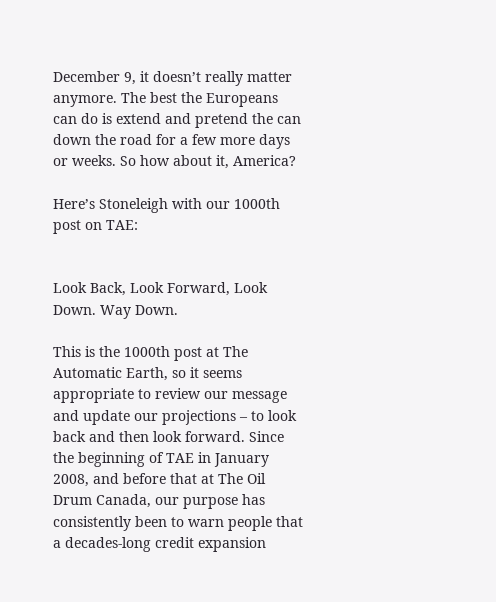December 9, it doesn’t really matter anymore. The best the Europeans can do is extend and pretend the can down the road for a few more days or weeks. So how about it, America?

Here’s Stoneleigh with our 1000th post on TAE:


Look Back, Look Forward, Look Down. Way Down.

This is the 1000th post at The Automatic Earth, so it seems appropriate to review our message and update our projections – to look back and then look forward. Since the beginning of TAE in January 2008, and before that at The Oil Drum Canada, our purpose has consistently been to warn people that a decades-long credit expansion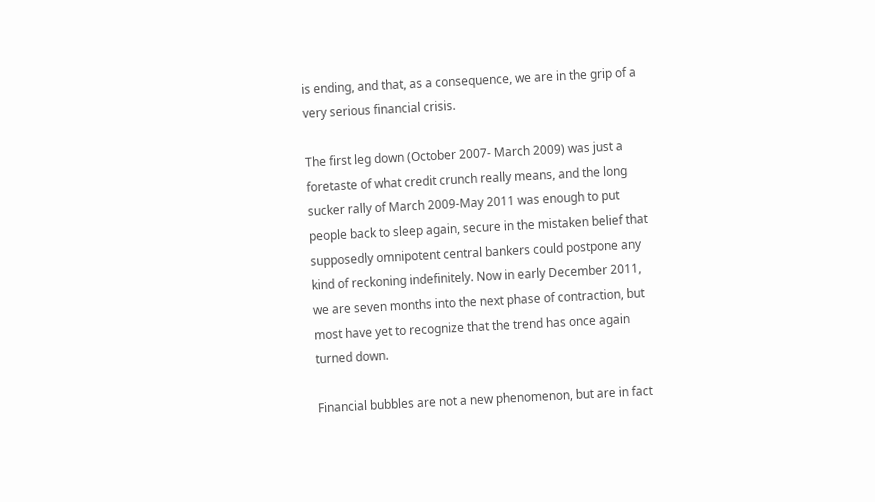is ending, and that, as a consequence, we are in the grip of a very serious financial crisis.

The first leg down (October 2007- March 2009) was just a foretaste of what credit crunch really means, and the long sucker rally of March 2009-May 2011 was enough to put people back to sleep again, secure in the mistaken belief that supposedly omnipotent central bankers could postpone any kind of reckoning indefinitely. Now in early December 2011, we are seven months into the next phase of contraction, but most have yet to recognize that the trend has once again turned down.

Financial bubbles are not a new phenomenon, but are in fact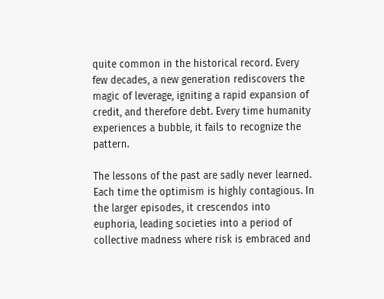quite common in the historical record. Every few decades, a new generation rediscovers the magic of leverage, igniting a rapid expansion of credit, and therefore debt. Every time humanity experiences a bubble, it fails to recognize the pattern.

The lessons of the past are sadly never learned. Each time the optimism is highly contagious. In the larger episodes, it crescendos into euphoria, leading societies into a period of collective madness where risk is embraced and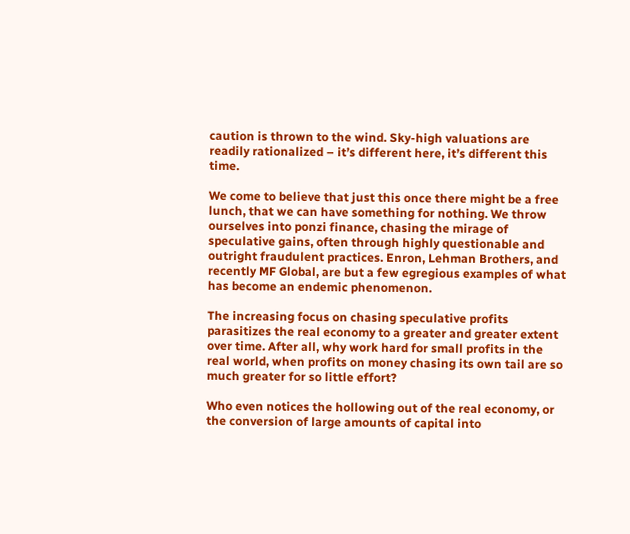caution is thrown to the wind. Sky-high valuations are readily rationalized – it’s different here, it’s different this time.

We come to believe that just this once there might be a free lunch, that we can have something for nothing. We throw ourselves into ponzi finance, chasing the mirage of speculative gains, often through highly questionable and outright fraudulent practices. Enron, Lehman Brothers, and recently MF Global, are but a few egregious examples of what has become an endemic phenomenon.

The increasing focus on chasing speculative profits parasitizes the real economy to a greater and greater extent over time. After all, why work hard for small profits in the real world, when profits on money chasing its own tail are so much greater for so little effort?

Who even notices the hollowing out of the real economy, or the conversion of large amounts of capital into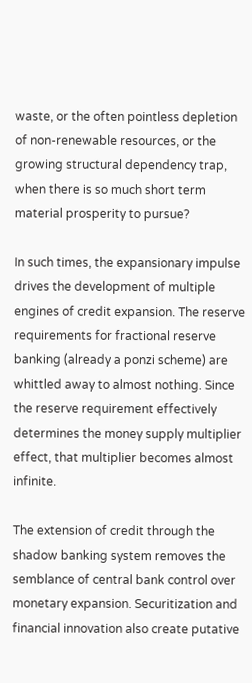waste, or the often pointless depletion of non-renewable resources, or the growing structural dependency trap, when there is so much short term material prosperity to pursue?

In such times, the expansionary impulse drives the development of multiple engines of credit expansion. The reserve requirements for fractional reserve banking (already a ponzi scheme) are whittled away to almost nothing. Since the reserve requirement effectively determines the money supply multiplier effect, that multiplier becomes almost infinite.

The extension of credit through the shadow banking system removes the semblance of central bank control over monetary expansion. Securitization and financial innovation also create putative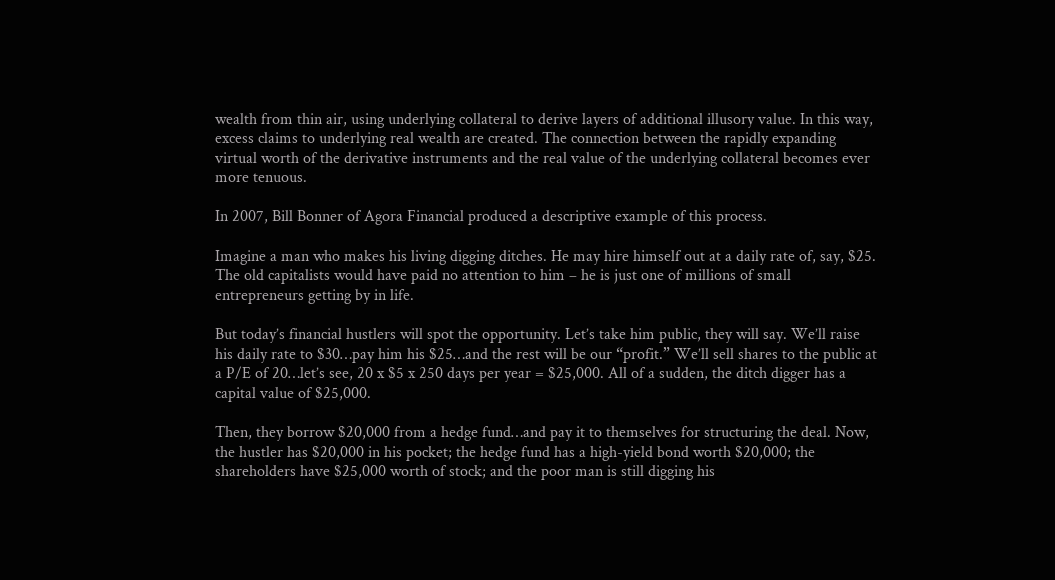wealth from thin air, using underlying collateral to derive layers of additional illusory value. In this way, excess claims to underlying real wealth are created. The connection between the rapidly expanding virtual worth of the derivative instruments and the real value of the underlying collateral becomes ever more tenuous.

In 2007, Bill Bonner of Agora Financial produced a descriptive example of this process.

Imagine a man who makes his living digging ditches. He may hire himself out at a daily rate of, say, $25. The old capitalists would have paid no attention to him – he is just one of millions of small entrepreneurs getting by in life.

But today’s financial hustlers will spot the opportunity. Let’s take him public, they will say. We’ll raise his daily rate to $30…pay him his $25…and the rest will be our “profit.” We’ll sell shares to the public at a P/E of 20…let’s see, 20 x $5 x 250 days per year = $25,000. All of a sudden, the ditch digger has a capital value of $25,000.

Then, they borrow $20,000 from a hedge fund…and pay it to themselves for structuring the deal. Now, the hustler has $20,000 in his pocket; the hedge fund has a high-yield bond worth $20,000; the shareholders have $25,000 worth of stock; and the poor man is still digging his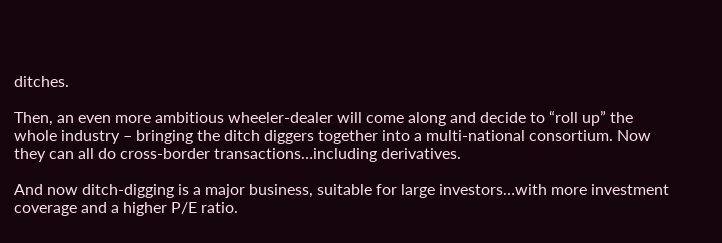ditches.

Then, an even more ambitious wheeler-dealer will come along and decide to “roll up” the whole industry – bringing the ditch diggers together into a multi-national consortium. Now they can all do cross-border transactions…including derivatives.

And now ditch-digging is a major business, suitable for large investors…with more investment coverage and a higher P/E ratio.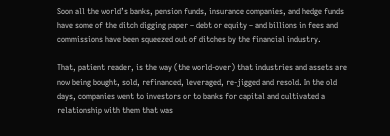Soon all the world’s banks, pension funds, insurance companies, and hedge funds have some of the ditch digging paper – debt or equity – and billions in fees and commissions have been squeezed out of ditches by the financial industry.

That, patient reader, is the way (the world-over) that industries and assets are now being bought, sold, refinanced, leveraged, re-jigged and resold. In the old days, companies went to investors or to banks for capital and cultivated a relationship with them that was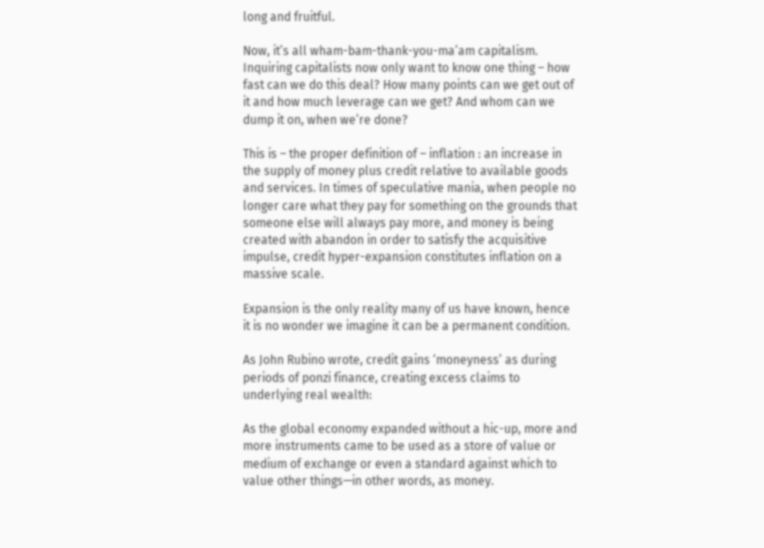long and fruitful.

Now, it’s all wham-bam-thank-you-ma’am capitalism. Inquiring capitalists now only want to know one thing – how fast can we do this deal? How many points can we get out of it and how much leverage can we get? And whom can we dump it on, when we’re done?

This is – the proper definition of – inflation : an increase in the supply of money plus credit relative to available goods and services. In times of speculative mania, when people no longer care what they pay for something on the grounds that someone else will always pay more, and money is being created with abandon in order to satisfy the acquisitive impulse, credit hyper-expansion constitutes inflation on a massive scale.

Expansion is the only reality many of us have known, hence it is no wonder we imagine it can be a permanent condition.

As John Rubino wrote, credit gains ‘moneyness’ as during periods of ponzi finance, creating excess claims to underlying real wealth:

As the global economy expanded without a hic-up, more and more instruments came to be used as a store of value or medium of exchange or even a standard against which to value other things—in other words, as money.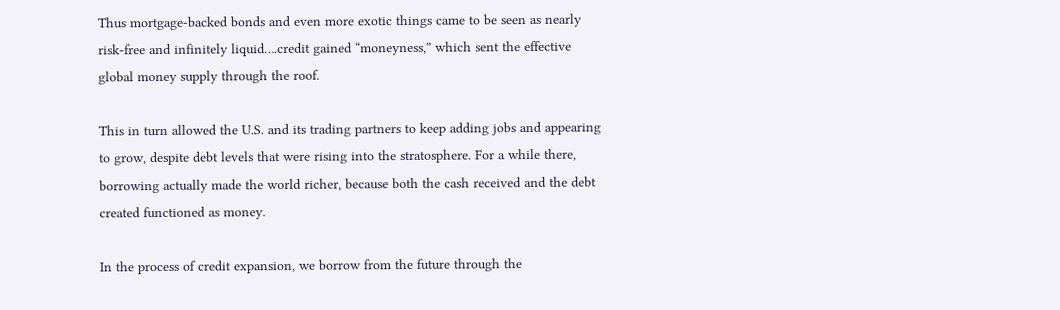Thus mortgage-backed bonds and even more exotic things came to be seen as nearly risk-free and infinitely liquid….credit gained “moneyness,” which sent the effective global money supply through the roof.

This in turn allowed the U.S. and its trading partners to keep adding jobs and appearing to grow, despite debt levels that were rising into the stratosphere. For a while there, borrowing actually made the world richer, because both the cash received and the debt created functioned as money.

In the process of credit expansion, we borrow from the future through the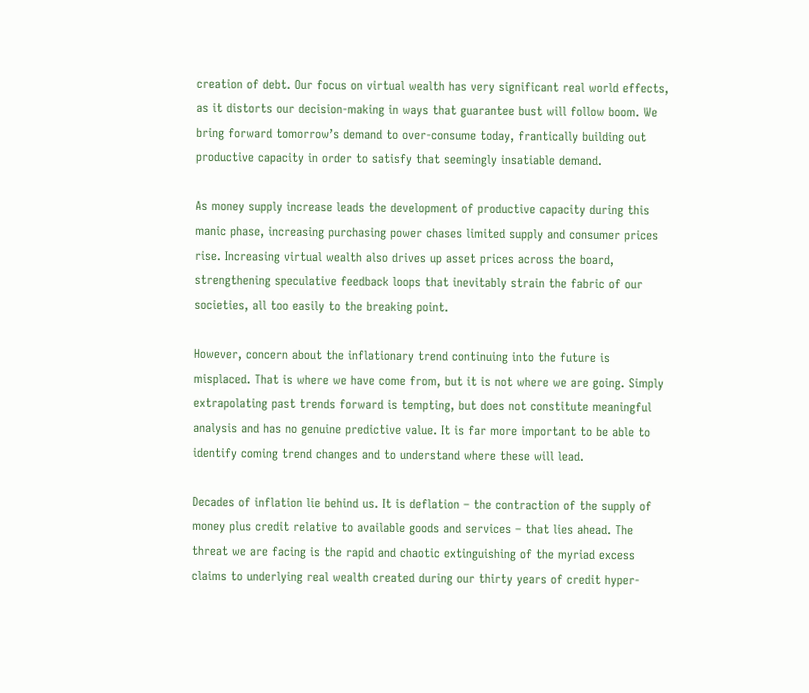creation of debt. Our focus on virtual wealth has very significant real world effects, as it distorts our decision-making in ways that guarantee bust will follow boom. We bring forward tomorrow’s demand to over-consume today, frantically building out productive capacity in order to satisfy that seemingly insatiable demand.

As money supply increase leads the development of productive capacity during this manic phase, increasing purchasing power chases limited supply and consumer prices rise. Increasing virtual wealth also drives up asset prices across the board, strengthening speculative feedback loops that inevitably strain the fabric of our societies, all too easily to the breaking point.

However, concern about the inflationary trend continuing into the future is misplaced. That is where we have come from, but it is not where we are going. Simply extrapolating past trends forward is tempting, but does not constitute meaningful analysis and has no genuine predictive value. It is far more important to be able to identify coming trend changes and to understand where these will lead.

Decades of inflation lie behind us. It is deflation – the contraction of the supply of money plus credit relative to available goods and services – that lies ahead. The threat we are facing is the rapid and chaotic extinguishing of the myriad excess claims to underlying real wealth created during our thirty years of credit hyper-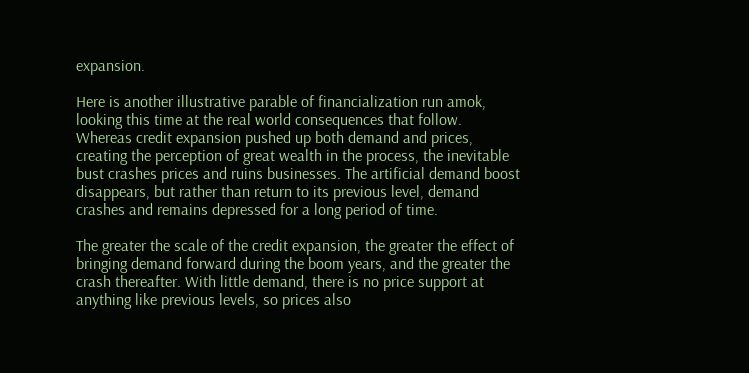expansion.

Here is another illustrative parable of financialization run amok, looking this time at the real world consequences that follow. Whereas credit expansion pushed up both demand and prices, creating the perception of great wealth in the process, the inevitable bust crashes prices and ruins businesses. The artificial demand boost disappears, but rather than return to its previous level, demand crashes and remains depressed for a long period of time.

The greater the scale of the credit expansion, the greater the effect of bringing demand forward during the boom years, and the greater the crash thereafter. With little demand, there is no price support at anything like previous levels, so prices also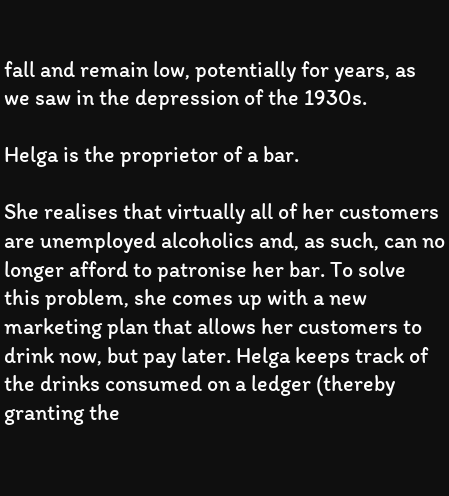fall and remain low, potentially for years, as we saw in the depression of the 1930s.

Helga is the proprietor of a bar.

She realises that virtually all of her customers are unemployed alcoholics and, as such, can no longer afford to patronise her bar. To solve this problem, she comes up with a new marketing plan that allows her customers to drink now, but pay later. Helga keeps track of the drinks consumed on a ledger (thereby granting the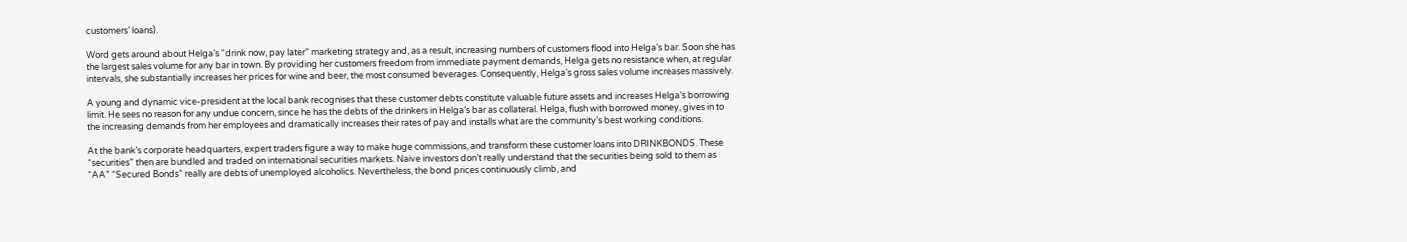customers’ loans).

Word gets around about Helga’s “drink now, pay later” marketing strategy and, as a result, increasing numbers of customers flood into Helga’s bar. Soon she has the largest sales volume for any bar in town. By providing her customers freedom from immediate payment demands, Helga gets no resistance when, at regular intervals, she substantially increases her prices for wine and beer, the most consumed beverages. Consequently, Helga’s gross sales volume increases massively.

A young and dynamic vice-president at the local bank recognises that these customer debts constitute valuable future assets and increases Helga’s borrowing limit. He sees no reason for any undue concern, since he has the debts of the drinkers in Helga’s bar as collateral. Helga, flush with borrowed money, gives in to the increasing demands from her employees and dramatically increases their rates of pay and installs what are the community’s best working conditions.

At the bank’s corporate headquarters, expert traders figure a way to make huge commissions, and transform these customer loans into DRINKBONDS. These “securities” then are bundled and traded on international securities markets. Naive investors don’t really understand that the securities being sold to them as “AA” “Secured Bonds” really are debts of unemployed alcoholics. Nevertheless, the bond prices continuously climb, and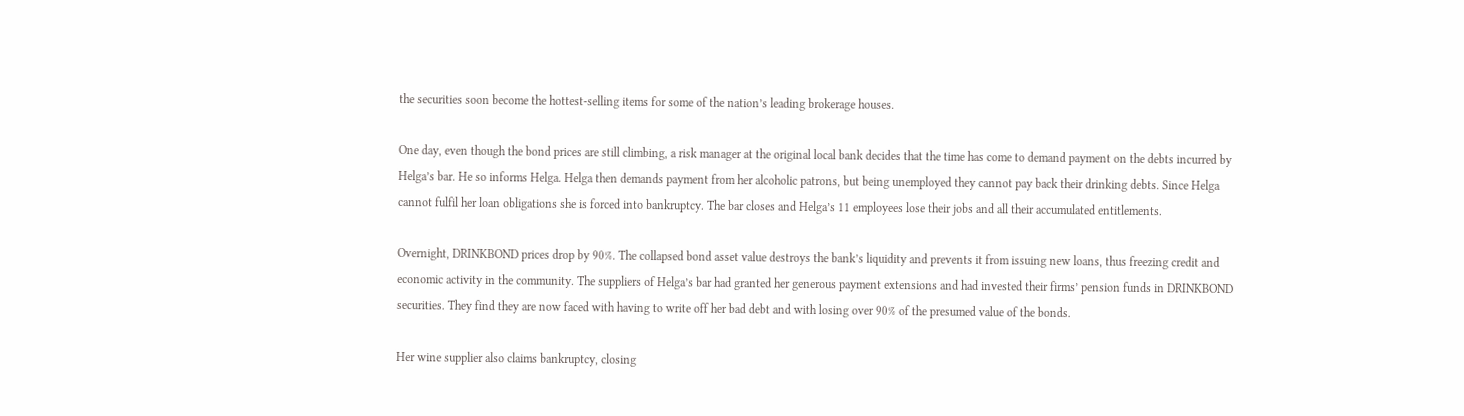the securities soon become the hottest-selling items for some of the nation’s leading brokerage houses.

One day, even though the bond prices are still climbing, a risk manager at the original local bank decides that the time has come to demand payment on the debts incurred by Helga’s bar. He so informs Helga. Helga then demands payment from her alcoholic patrons, but being unemployed they cannot pay back their drinking debts. Since Helga cannot fulfil her loan obligations she is forced into bankruptcy. The bar closes and Helga’s 11 employees lose their jobs and all their accumulated entitlements.

Overnight, DRINKBOND prices drop by 90%. The collapsed bond asset value destroys the bank’s liquidity and prevents it from issuing new loans, thus freezing credit and economic activity in the community. The suppliers of Helga’s bar had granted her generous payment extensions and had invested their firms’ pension funds in DRINKBOND securities. They find they are now faced with having to write off her bad debt and with losing over 90% of the presumed value of the bonds.

Her wine supplier also claims bankruptcy, closing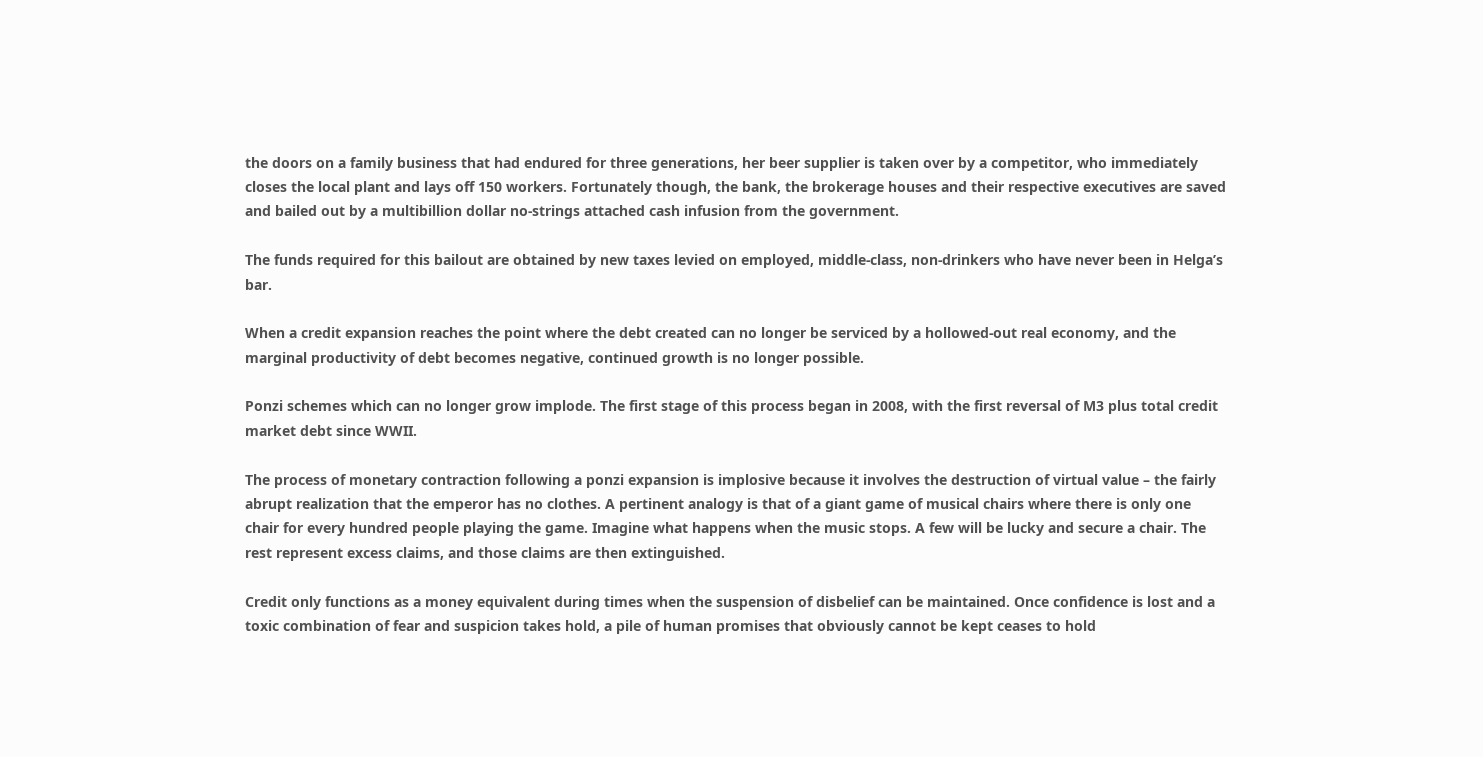the doors on a family business that had endured for three generations, her beer supplier is taken over by a competitor, who immediately closes the local plant and lays off 150 workers. Fortunately though, the bank, the brokerage houses and their respective executives are saved and bailed out by a multibillion dollar no-strings attached cash infusion from the government.

The funds required for this bailout are obtained by new taxes levied on employed, middle-class, non-drinkers who have never been in Helga’s bar.

When a credit expansion reaches the point where the debt created can no longer be serviced by a hollowed-out real economy, and the marginal productivity of debt becomes negative, continued growth is no longer possible.

Ponzi schemes which can no longer grow implode. The first stage of this process began in 2008, with the first reversal of M3 plus total credit market debt since WWII.

The process of monetary contraction following a ponzi expansion is implosive because it involves the destruction of virtual value – the fairly abrupt realization that the emperor has no clothes. A pertinent analogy is that of a giant game of musical chairs where there is only one chair for every hundred people playing the game. Imagine what happens when the music stops. A few will be lucky and secure a chair. The rest represent excess claims, and those claims are then extinguished.

Credit only functions as a money equivalent during times when the suspension of disbelief can be maintained. Once confidence is lost and a toxic combination of fear and suspicion takes hold, a pile of human promises that obviously cannot be kept ceases to hold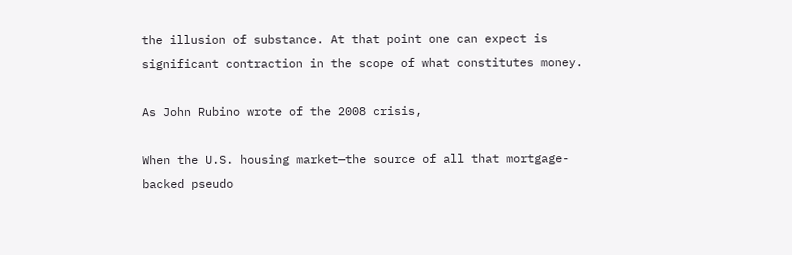the illusion of substance. At that point one can expect is significant contraction in the scope of what constitutes money.

As John Rubino wrote of the 2008 crisis,

When the U.S. housing market—the source of all that mortgage-backed pseudo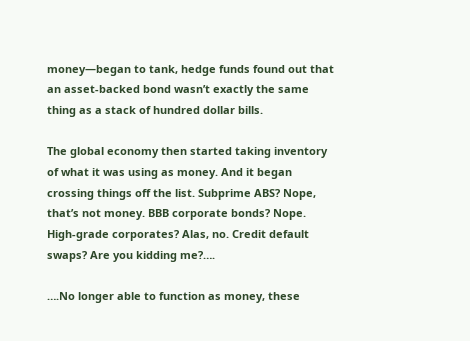money—began to tank, hedge funds found out that an asset-backed bond wasn’t exactly the same thing as a stack of hundred dollar bills.

The global economy then started taking inventory of what it was using as money. And it began crossing things off the list. Subprime ABS? Nope, that’s not money. BBB corporate bonds? Nope. High-grade corporates? Alas, no. Credit default swaps? Are you kidding me?….

….No longer able to function as money, these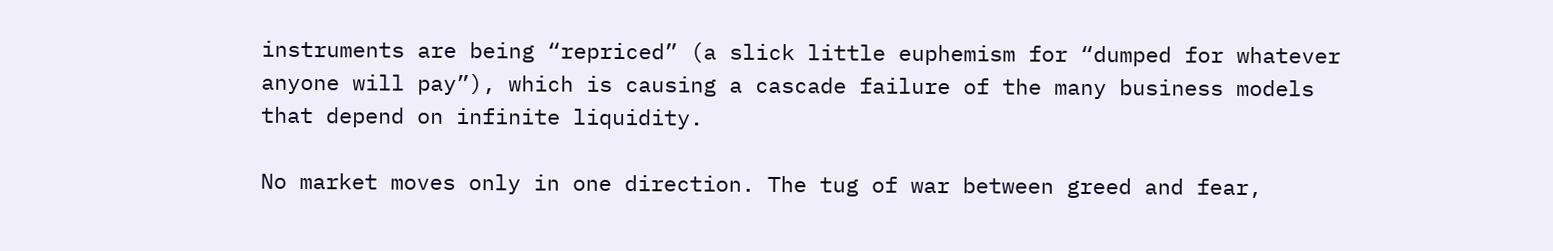instruments are being “repriced” (a slick little euphemism for “dumped for whatever anyone will pay”), which is causing a cascade failure of the many business models that depend on infinite liquidity.

No market moves only in one direction. The tug of war between greed and fear,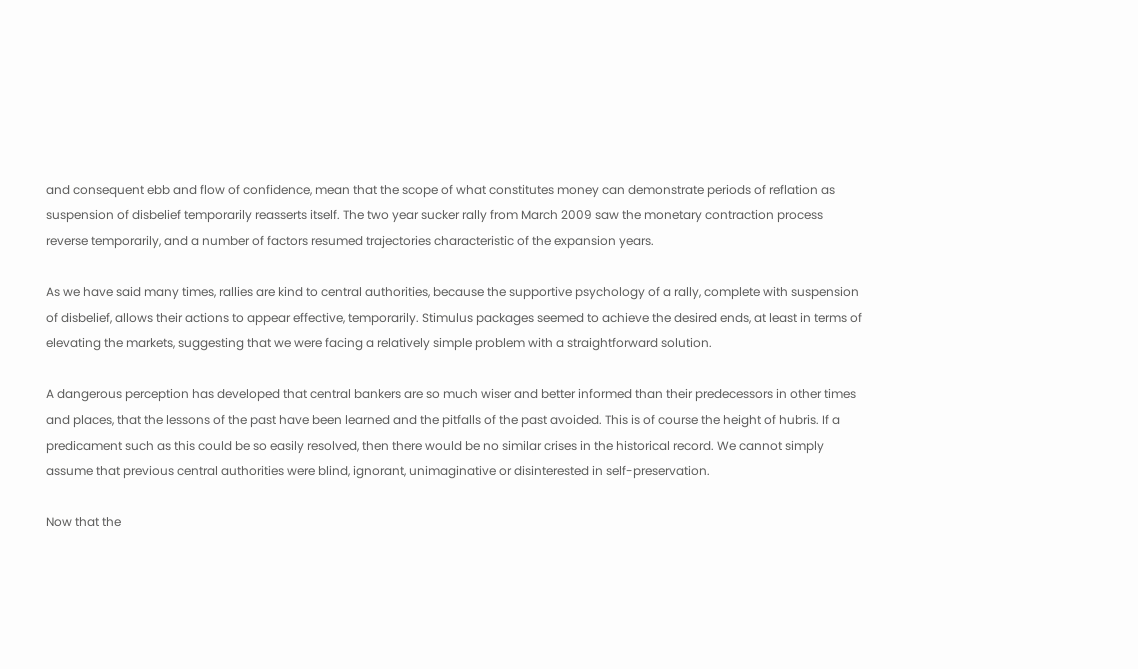and consequent ebb and flow of confidence, mean that the scope of what constitutes money can demonstrate periods of reflation as suspension of disbelief temporarily reasserts itself. The two year sucker rally from March 2009 saw the monetary contraction process reverse temporarily, and a number of factors resumed trajectories characteristic of the expansion years.

As we have said many times, rallies are kind to central authorities, because the supportive psychology of a rally, complete with suspension of disbelief, allows their actions to appear effective, temporarily. Stimulus packages seemed to achieve the desired ends, at least in terms of elevating the markets, suggesting that we were facing a relatively simple problem with a straightforward solution.

A dangerous perception has developed that central bankers are so much wiser and better informed than their predecessors in other times and places, that the lessons of the past have been learned and the pitfalls of the past avoided. This is of course the height of hubris. If a predicament such as this could be so easily resolved, then there would be no similar crises in the historical record. We cannot simply assume that previous central authorities were blind, ignorant, unimaginative or disinterested in self-preservation.

Now that the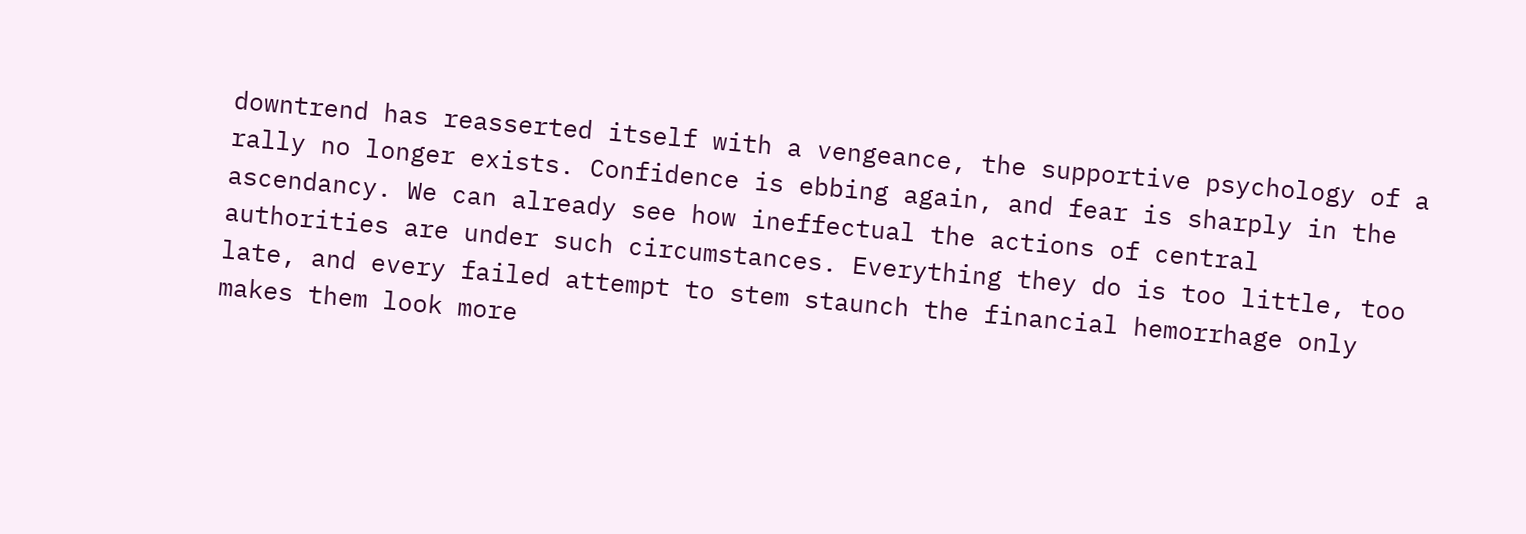downtrend has reasserted itself with a vengeance, the supportive psychology of a rally no longer exists. Confidence is ebbing again, and fear is sharply in the ascendancy. We can already see how ineffectual the actions of central authorities are under such circumstances. Everything they do is too little, too late, and every failed attempt to stem staunch the financial hemorrhage only makes them look more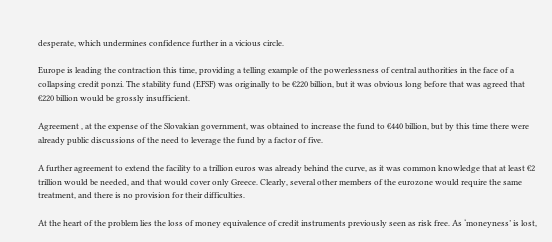desperate, which undermines confidence further in a vicious circle.

Europe is leading the contraction this time, providing a telling example of the powerlessness of central authorities in the face of a collapsing credit ponzi. The stability fund (EFSF) was originally to be €220 billion, but it was obvious long before that was agreed that €220 billion would be grossly insufficient.

Agreement , at the expense of the Slovakian government, was obtained to increase the fund to €440 billion, but by this time there were already public discussions of the need to leverage the fund by a factor of five.

A further agreement to extend the facility to a trillion euros was already behind the curve, as it was common knowledge that at least €2 trillion would be needed, and that would cover only Greece. Clearly, several other members of the eurozone would require the same treatment, and there is no provision for their difficulties.

At the heart of the problem lies the loss of money equivalence of credit instruments previously seen as risk free. As ‘moneyness’ is lost,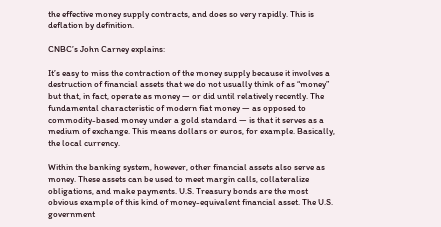the effective money supply contracts, and does so very rapidly. This is deflation by definition.

CNBC’s John Carney explains:

It’s easy to miss the contraction of the money supply because it involves a destruction of financial assets that we do not usually think of as “money” but that, in fact, operate as money — or did until relatively recently. The fundamental characteristic of modern fiat money — as opposed to commodity-based money under a gold standard — is that it serves as a medium of exchange. This means dollars or euros, for example. Basically, the local currency.

Within the banking system, however, other financial assets also serve as money. These assets can be used to meet margin calls, collateralize obligations, and make payments. U.S. Treasury bonds are the most obvious example of this kind of money-equivalent financial asset. The U.S. government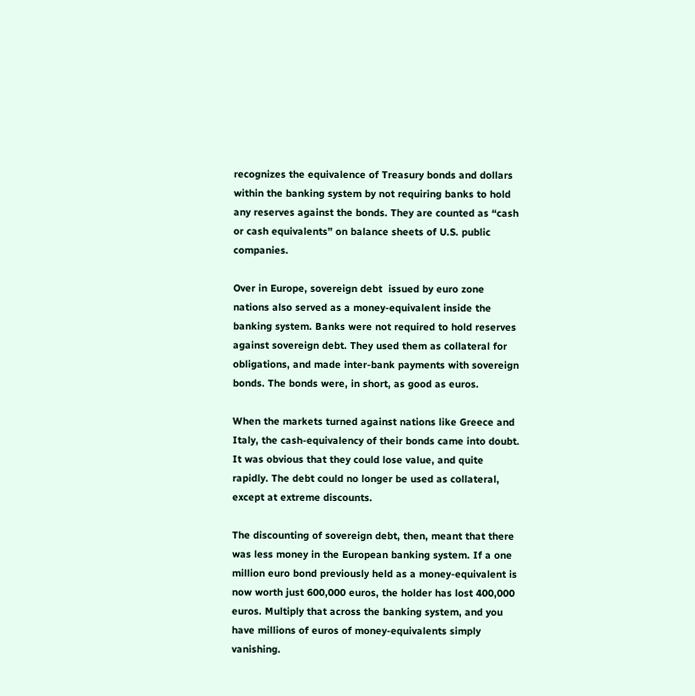recognizes the equivalence of Treasury bonds and dollars within the banking system by not requiring banks to hold any reserves against the bonds. They are counted as “cash or cash equivalents” on balance sheets of U.S. public companies.

Over in Europe, sovereign debt  issued by euro zone nations also served as a money-equivalent inside the banking system. Banks were not required to hold reserves against sovereign debt. They used them as collateral for obligations, and made inter-bank payments with sovereign bonds. The bonds were, in short, as good as euros.

When the markets turned against nations like Greece and Italy, the cash-equivalency of their bonds came into doubt. It was obvious that they could lose value, and quite rapidly. The debt could no longer be used as collateral, except at extreme discounts.

The discounting of sovereign debt, then, meant that there was less money in the European banking system. If a one million euro bond previously held as a money-equivalent is now worth just 600,000 euros, the holder has lost 400,000 euros. Multiply that across the banking system, and you have millions of euros of money-equivalents simply vanishing.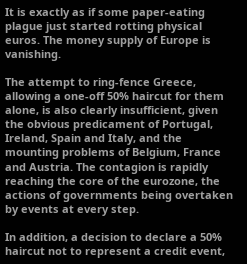It is exactly as if some paper-eating plague just started rotting physical euros. The money supply of Europe is vanishing.

The attempt to ring-fence Greece, allowing a one-off 50% haircut for them alone, is also clearly insufficient, given the obvious predicament of Portugal, Ireland, Spain and Italy, and the mounting problems of Belgium, France and Austria. The contagion is rapidly reaching the core of the eurozone, the actions of governments being overtaken by events at every step.

In addition, a decision to declare a 50% haircut not to represent a credit event,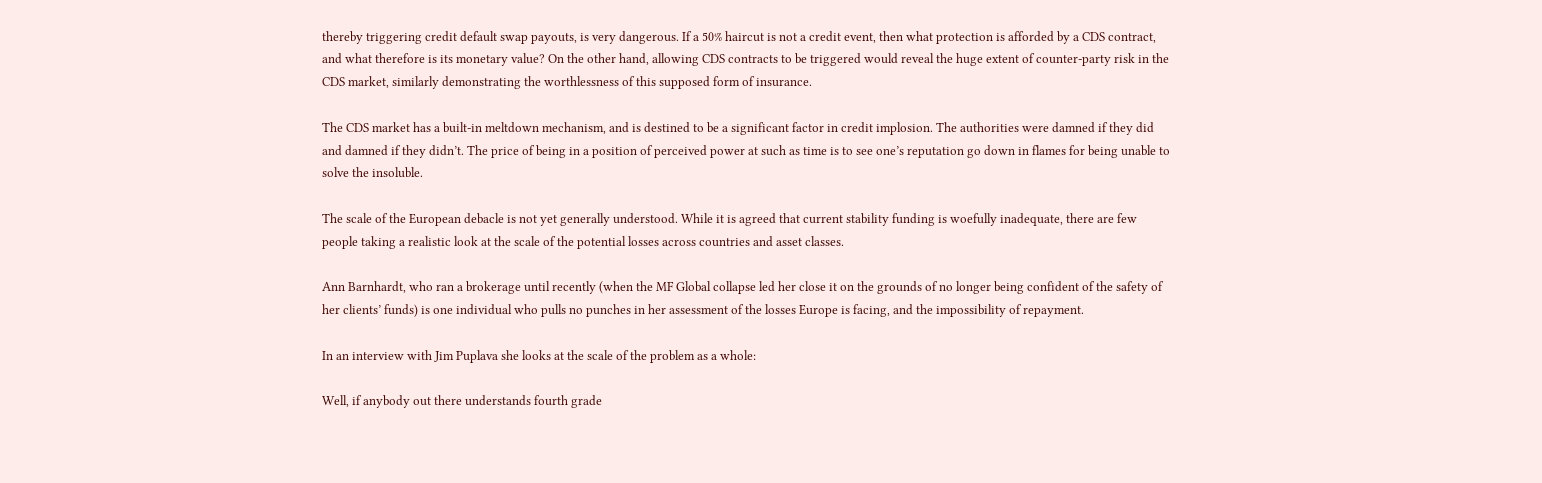thereby triggering credit default swap payouts, is very dangerous. If a 50% haircut is not a credit event, then what protection is afforded by a CDS contract, and what therefore is its monetary value? On the other hand, allowing CDS contracts to be triggered would reveal the huge extent of counter-party risk in the CDS market, similarly demonstrating the worthlessness of this supposed form of insurance.

The CDS market has a built-in meltdown mechanism, and is destined to be a significant factor in credit implosion. The authorities were damned if they did and damned if they didn’t. The price of being in a position of perceived power at such as time is to see one’s reputation go down in flames for being unable to solve the insoluble.

The scale of the European debacle is not yet generally understood. While it is agreed that current stability funding is woefully inadequate, there are few people taking a realistic look at the scale of the potential losses across countries and asset classes.

Ann Barnhardt, who ran a brokerage until recently (when the MF Global collapse led her close it on the grounds of no longer being confident of the safety of her clients’ funds) is one individual who pulls no punches in her assessment of the losses Europe is facing, and the impossibility of repayment.

In an interview with Jim Puplava she looks at the scale of the problem as a whole:

Well, if anybody out there understands fourth grade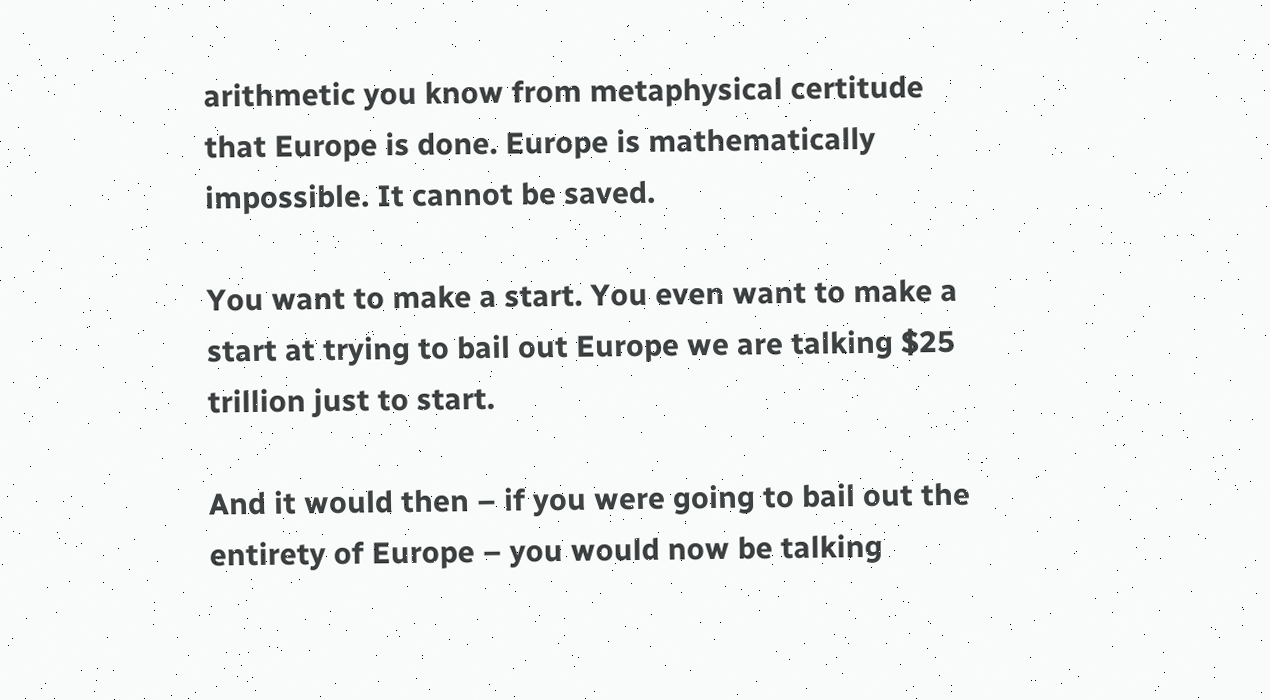arithmetic you know from metaphysical certitude that Europe is done. Europe is mathematically impossible. It cannot be saved.

You want to make a start. You even want to make a start at trying to bail out Europe we are talking $25 trillion just to start.

And it would then – if you were going to bail out the entirety of Europe – you would now be talking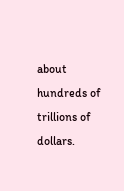about hundreds of trillions of dollars.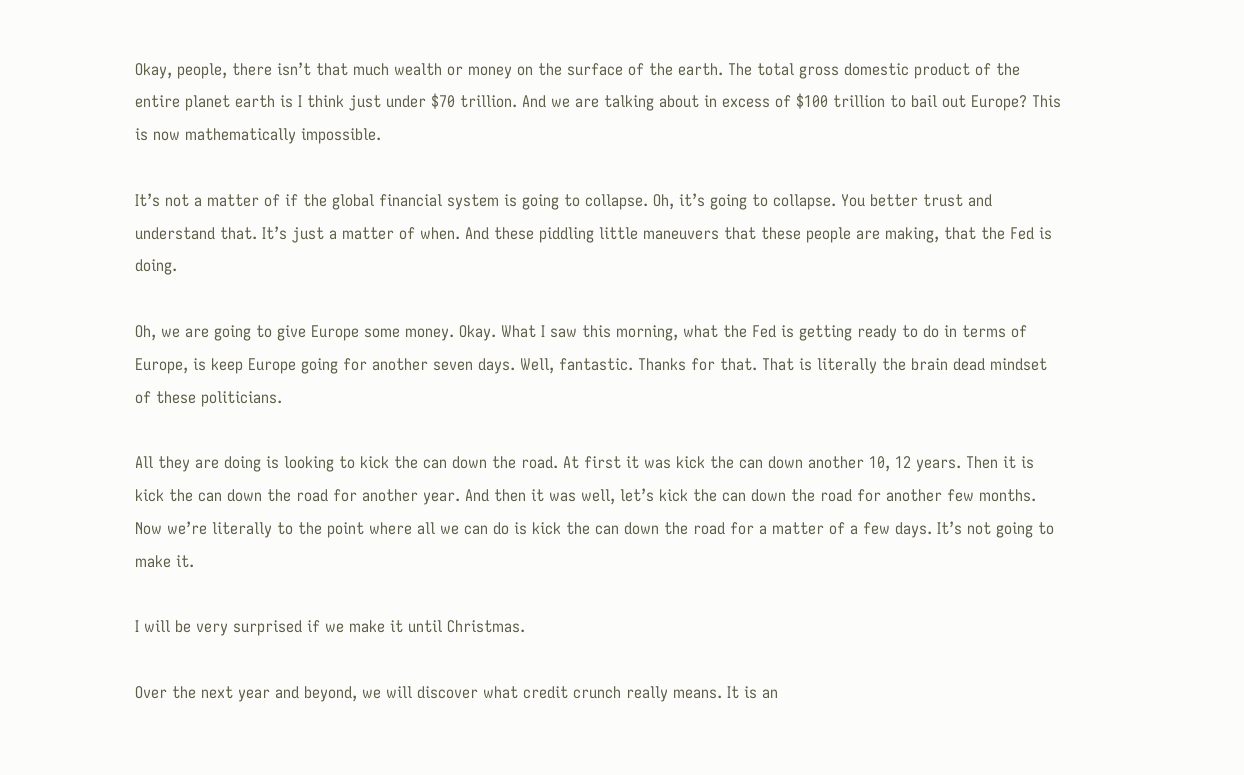Okay, people, there isn’t that much wealth or money on the surface of the earth. The total gross domestic product of the entire planet earth is I think just under $70 trillion. And we are talking about in excess of $100 trillion to bail out Europe? This is now mathematically impossible.

It’s not a matter of if the global financial system is going to collapse. Oh, it’s going to collapse. You better trust and understand that. It’s just a matter of when. And these piddling little maneuvers that these people are making, that the Fed is doing.

Oh, we are going to give Europe some money. Okay. What I saw this morning, what the Fed is getting ready to do in terms of Europe, is keep Europe going for another seven days. Well, fantastic. Thanks for that. That is literally the brain dead mindset of these politicians.

All they are doing is looking to kick the can down the road. At first it was kick the can down another 10, 12 years. Then it is kick the can down the road for another year. And then it was well, let’s kick the can down the road for another few months. Now we’re literally to the point where all we can do is kick the can down the road for a matter of a few days. It’s not going to make it.

I will be very surprised if we make it until Christmas.

Over the next year and beyond, we will discover what credit crunch really means. It is an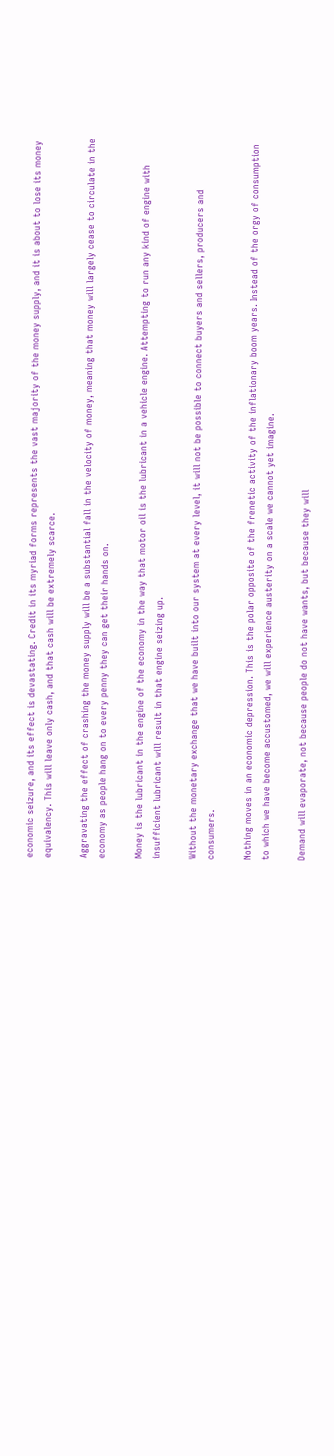economic seizure, and its effect is devastating. Credit in its myriad forms represents the vast majority of the money supply, and it is about to lose its money equivalency. This will leave only cash, and that cash will be extremely scarce.

Aggravating the effect of crashing the money supply will be a substantial fall in the velocity of money, meaning that money will largely cease to circulate in the economy as people hang on to every penny they can get their hands on.

Money is the lubricant in the engine of the economy in the way that motor oil is the lubricant in a vehicle engine. Attempting to run any kind of engine with insufficient lubricant will result in that engine seizing up.

Without the monetary exchange that we have built into our system at every level, it will not be possible to connect buyers and sellers, producers and consumers.

Nothing moves in an economic depression. This is the polar opposite of the frenetic activity of the inflationary boom years. Instead of the orgy of consumption to which we have become accustomed, we will experience austerity on a scale we cannot yet imagine.

Demand will evaporate, not because people do not have wants, but because they will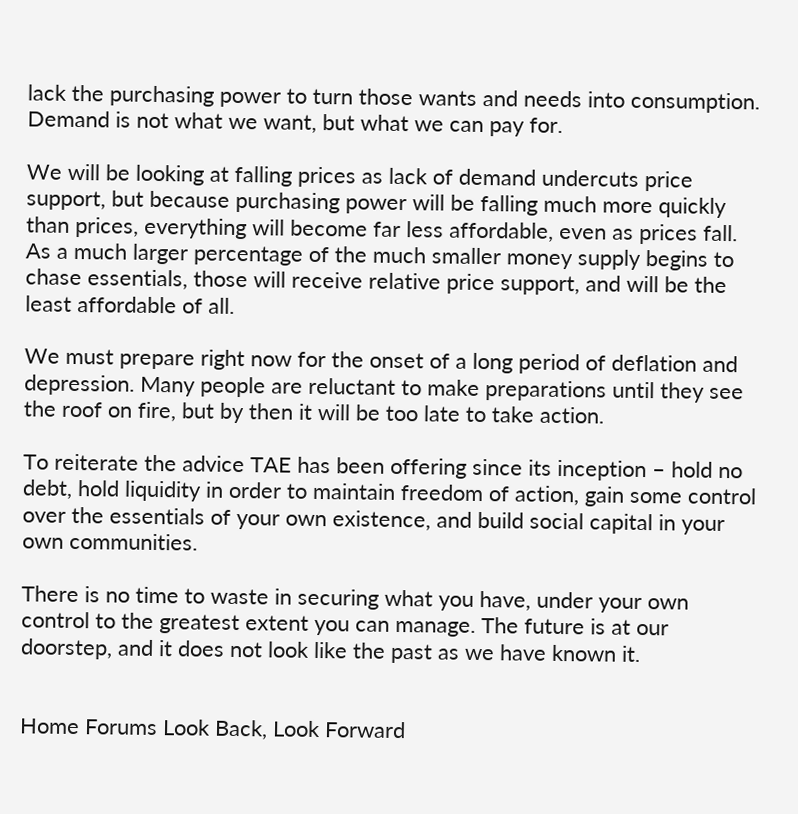lack the purchasing power to turn those wants and needs into consumption. Demand is not what we want, but what we can pay for.

We will be looking at falling prices as lack of demand undercuts price support, but because purchasing power will be falling much more quickly than prices, everything will become far less affordable, even as prices fall. As a much larger percentage of the much smaller money supply begins to chase essentials, those will receive relative price support, and will be the least affordable of all.

We must prepare right now for the onset of a long period of deflation and depression. Many people are reluctant to make preparations until they see the roof on fire, but by then it will be too late to take action.

To reiterate the advice TAE has been offering since its inception – hold no debt, hold liquidity in order to maintain freedom of action, gain some control over the essentials of your own existence, and build social capital in your own communities.

There is no time to waste in securing what you have, under your own control to the greatest extent you can manage. The future is at our doorstep, and it does not look like the past as we have known it.


Home Forums Look Back, Look Forward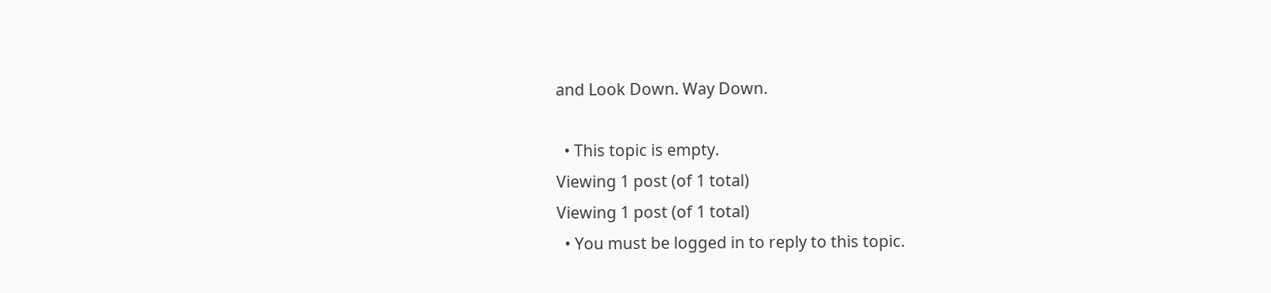and Look Down. Way Down.

  • This topic is empty.
Viewing 1 post (of 1 total)
Viewing 1 post (of 1 total)
  • You must be logged in to reply to this topic.